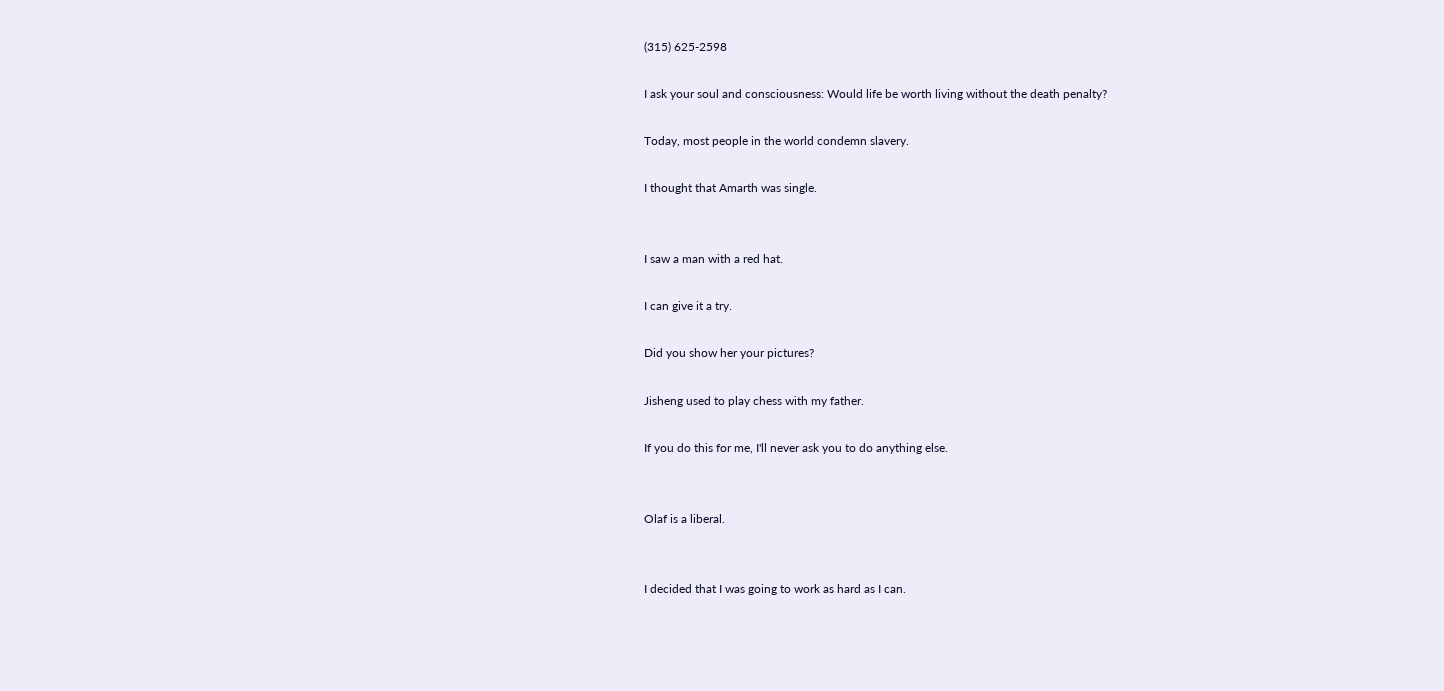(315) 625-2598

I ask your soul and consciousness: Would life be worth living without the death penalty?

Today, most people in the world condemn slavery.

I thought that Amarth was single.


I saw a man with a red hat.

I can give it a try.

Did you show her your pictures?

Jisheng used to play chess with my father.

If you do this for me, I'll never ask you to do anything else.


Olaf is a liberal.


I decided that I was going to work as hard as I can.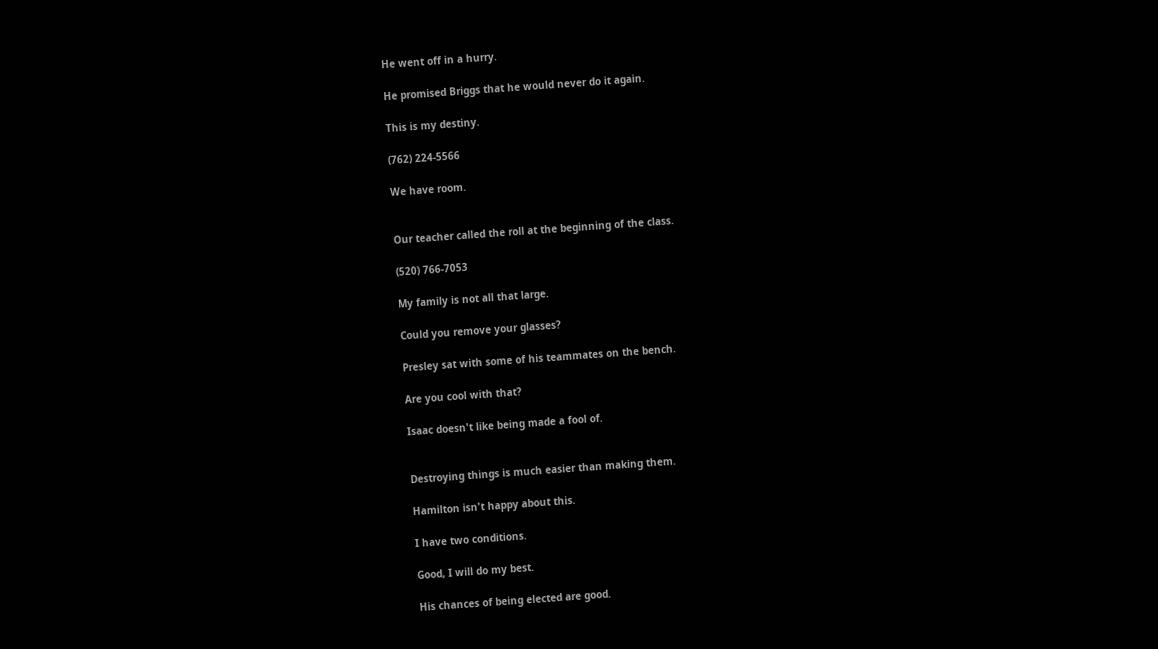He went off in a hurry.

He promised Briggs that he would never do it again.

This is my destiny.

(762) 224-5566

We have room.


Our teacher called the roll at the beginning of the class.

(520) 766-7053

My family is not all that large.

Could you remove your glasses?

Presley sat with some of his teammates on the bench.

Are you cool with that?

Isaac doesn't like being made a fool of.


Destroying things is much easier than making them.

Hamilton isn't happy about this.

I have two conditions.

Good, I will do my best.

His chances of being elected are good.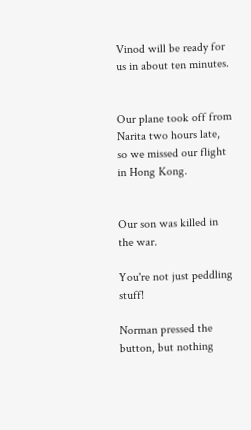Vinod will be ready for us in about ten minutes.


Our plane took off from Narita two hours late, so we missed our flight in Hong Kong.


Our son was killed in the war.

You're not just peddling stuff!

Norman pressed the button, but nothing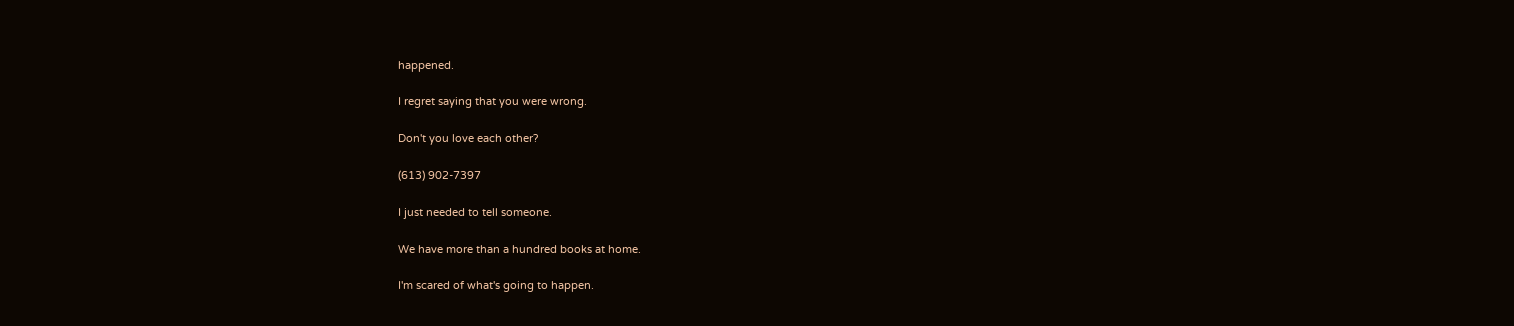happened.

I regret saying that you were wrong.

Don't you love each other?

(613) 902-7397

I just needed to tell someone.

We have more than a hundred books at home.

I'm scared of what's going to happen.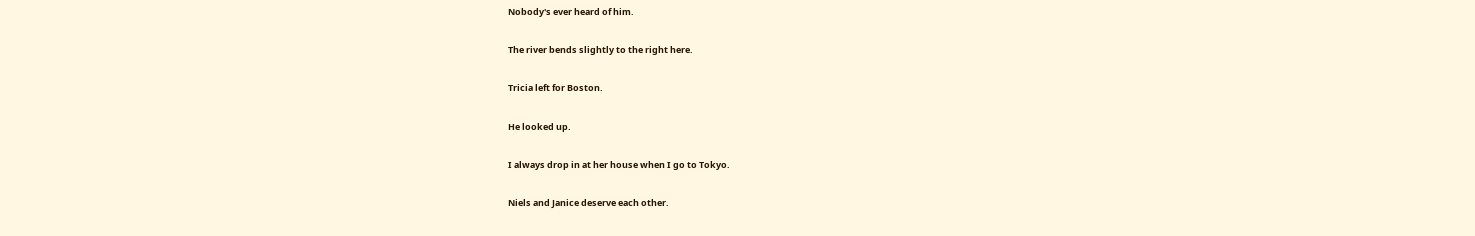Nobody's ever heard of him.

The river bends slightly to the right here.

Tricia left for Boston.

He looked up.

I always drop in at her house when I go to Tokyo.

Niels and Janice deserve each other.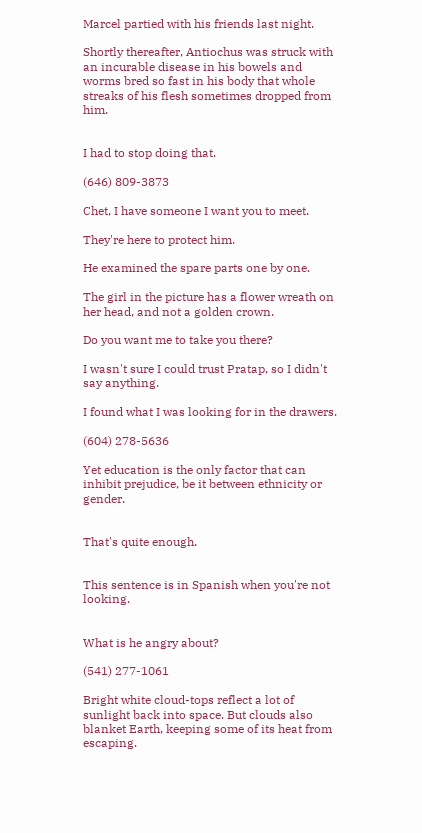Marcel partied with his friends last night.

Shortly thereafter, Antiochus was struck with an incurable disease in his bowels and worms bred so fast in his body that whole streaks of his flesh sometimes dropped from him.


I had to stop doing that.

(646) 809-3873

Chet, I have someone I want you to meet.

They're here to protect him.

He examined the spare parts one by one.

The girl in the picture has a flower wreath on her head, and not a golden crown.

Do you want me to take you there?

I wasn't sure I could trust Pratap, so I didn't say anything.

I found what I was looking for in the drawers.

(604) 278-5636

Yet education is the only factor that can inhibit prejudice, be it between ethnicity or gender.


That's quite enough.


This sentence is in Spanish when you're not looking.


What is he angry about?

(541) 277-1061

Bright white cloud-tops reflect a lot of sunlight back into space. But clouds also blanket Earth, keeping some of its heat from escaping.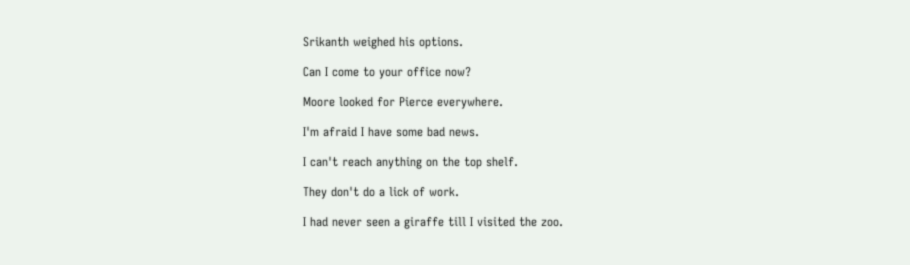Srikanth weighed his options.

Can I come to your office now?

Moore looked for Pierce everywhere.

I'm afraid I have some bad news.

I can't reach anything on the top shelf.

They don't do a lick of work.

I had never seen a giraffe till I visited the zoo.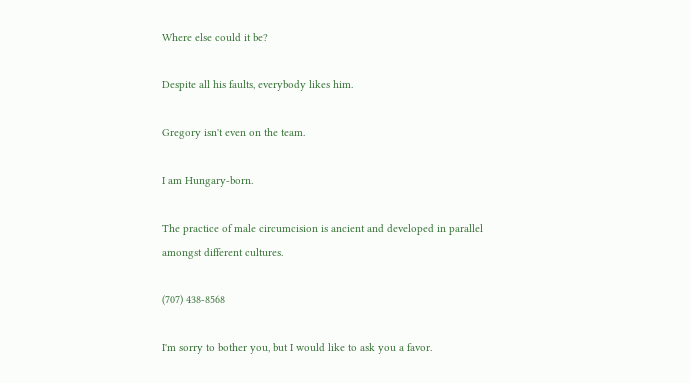Where else could it be?

Despite all his faults, everybody likes him.

Gregory isn't even on the team.

I am Hungary-born.

The practice of male circumcision is ancient and developed in parallel amongst different cultures.

(707) 438-8568

I'm sorry to bother you, but I would like to ask you a favor.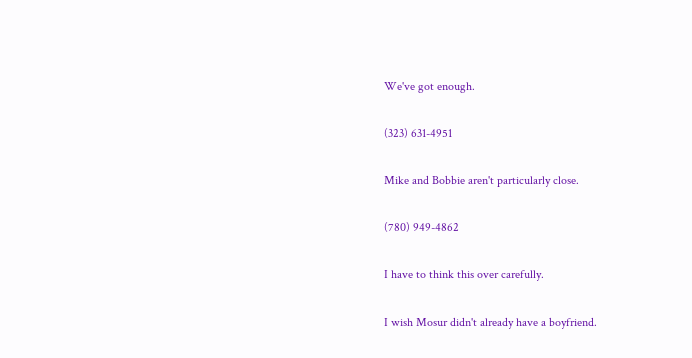We've got enough.

(323) 631-4951

Mike and Bobbie aren't particularly close.

(780) 949-4862

I have to think this over carefully.

I wish Mosur didn't already have a boyfriend.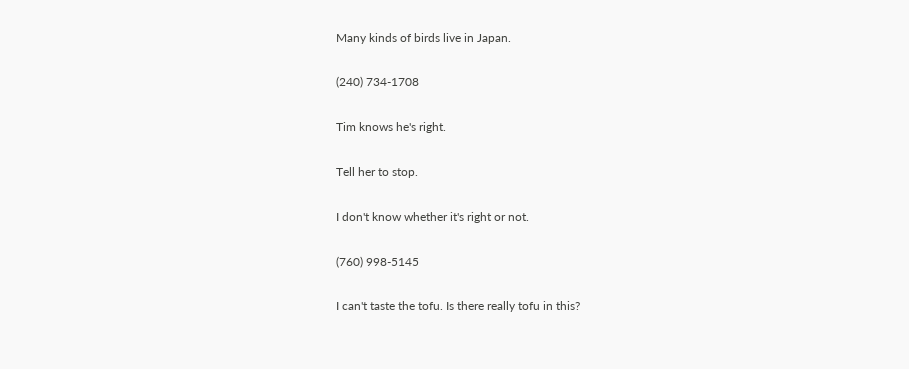Many kinds of birds live in Japan.

(240) 734-1708

Tim knows he's right.

Tell her to stop.

I don't know whether it's right or not.

(760) 998-5145

I can't taste the tofu. Is there really tofu in this?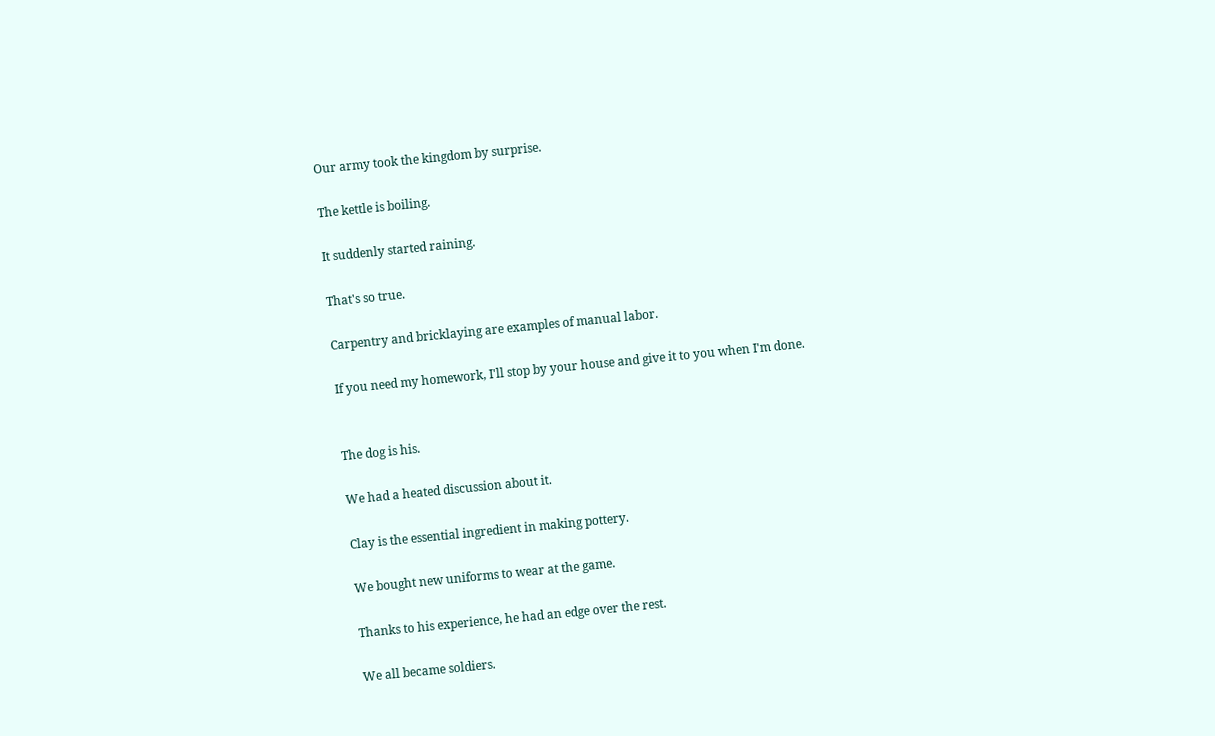Our army took the kingdom by surprise.

The kettle is boiling.

It suddenly started raining.

That's so true.

Carpentry and bricklaying are examples of manual labor.

If you need my homework, I'll stop by your house and give it to you when I'm done.


The dog is his.

We had a heated discussion about it.

Clay is the essential ingredient in making pottery.

We bought new uniforms to wear at the game.

Thanks to his experience, he had an edge over the rest.

We all became soldiers.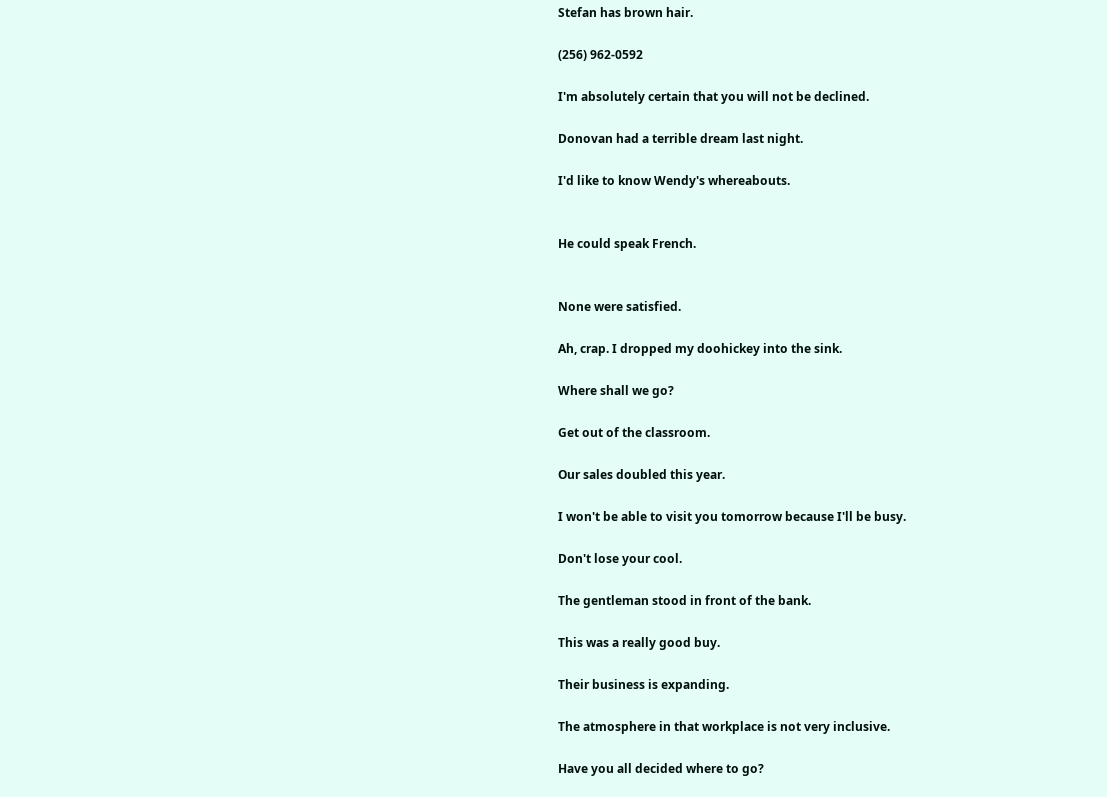Stefan has brown hair.

(256) 962-0592

I'm absolutely certain that you will not be declined.

Donovan had a terrible dream last night.

I'd like to know Wendy's whereabouts.


He could speak French.


None were satisfied.

Ah, crap. I dropped my doohickey into the sink.

Where shall we go?

Get out of the classroom.

Our sales doubled this year.

I won't be able to visit you tomorrow because I'll be busy.

Don't lose your cool.

The gentleman stood in front of the bank.

This was a really good buy.

Their business is expanding.

The atmosphere in that workplace is not very inclusive.

Have you all decided where to go?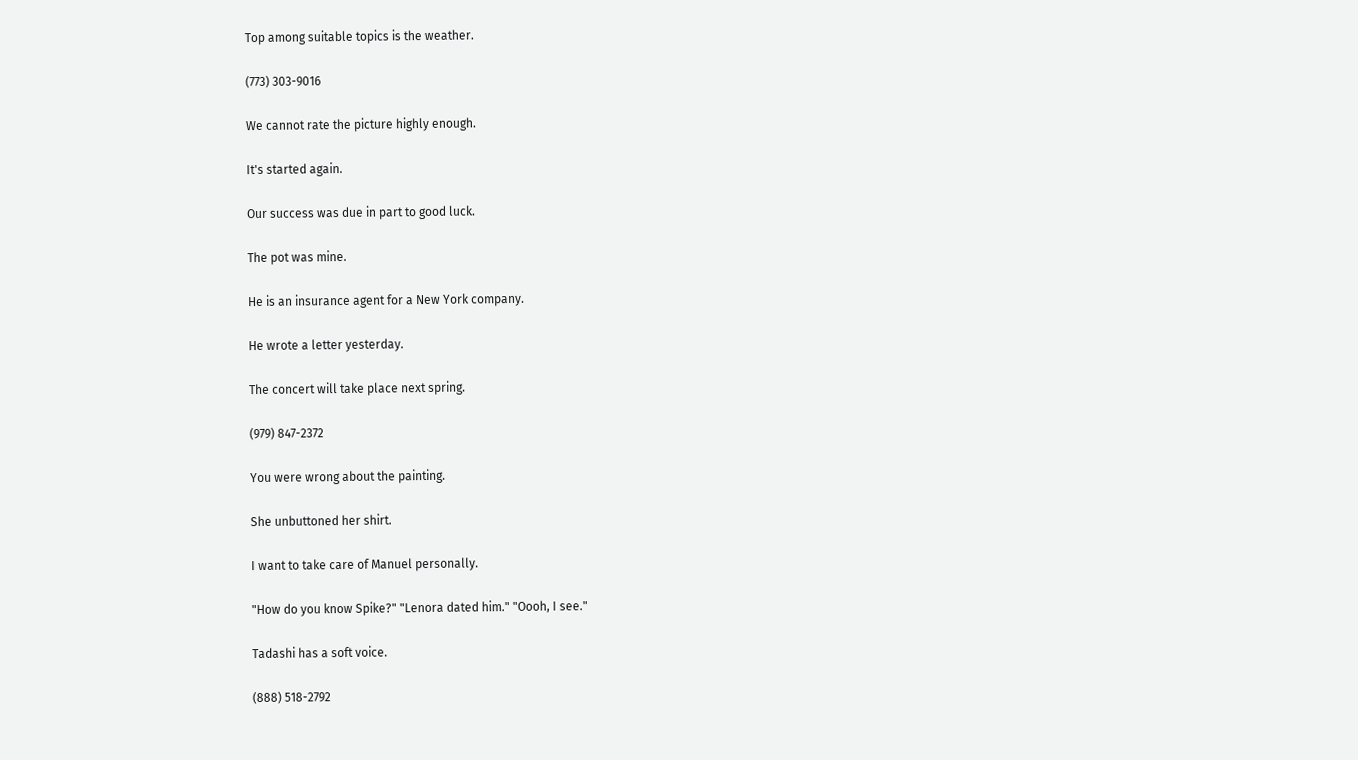Top among suitable topics is the weather.

(773) 303-9016

We cannot rate the picture highly enough.

It's started again.

Our success was due in part to good luck.

The pot was mine.

He is an insurance agent for a New York company.

He wrote a letter yesterday.

The concert will take place next spring.

(979) 847-2372

You were wrong about the painting.

She unbuttoned her shirt.

I want to take care of Manuel personally.

"How do you know Spike?" "Lenora dated him." "Oooh, I see."

Tadashi has a soft voice.

(888) 518-2792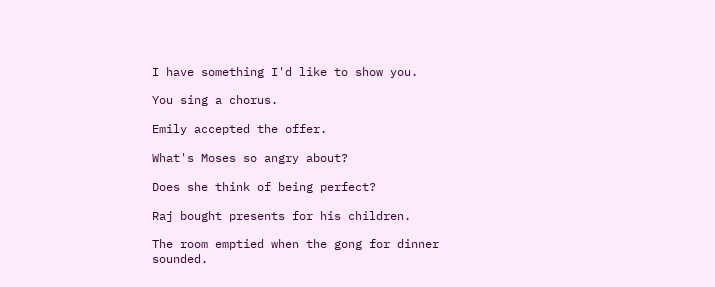I have something I'd like to show you.

You sing a chorus.

Emily accepted the offer.

What's Moses so angry about?

Does she think of being perfect?

Raj bought presents for his children.

The room emptied when the gong for dinner sounded.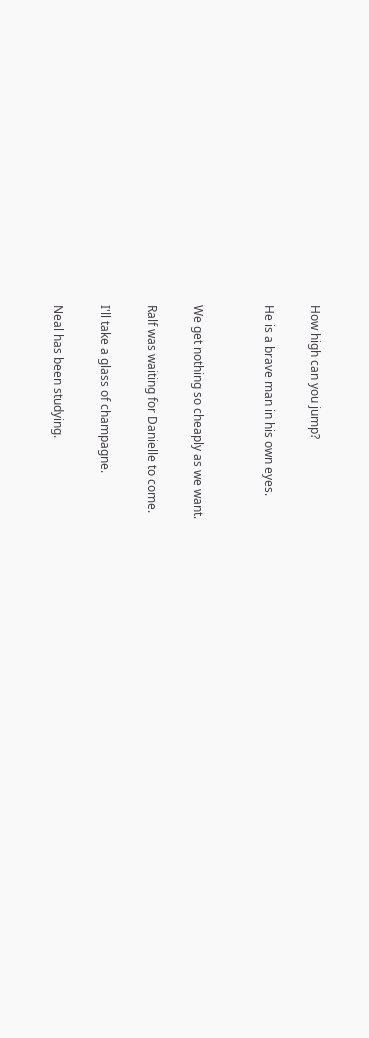How high can you jump?

He is a brave man in his own eyes.


We get nothing so cheaply as we want.

Ralf was waiting for Danielle to come.

I'll take a glass of champagne.

Neal has been studying.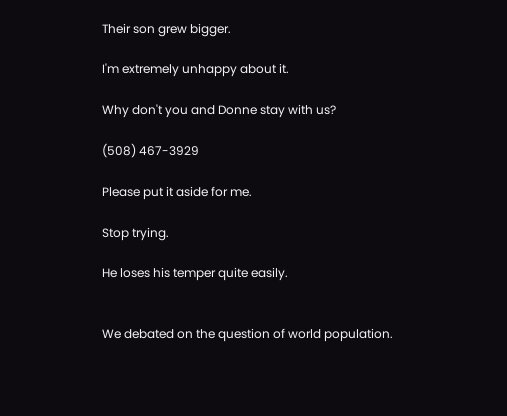Their son grew bigger.

I'm extremely unhappy about it.

Why don't you and Donne stay with us?

(508) 467-3929

Please put it aside for me.

Stop trying.

He loses his temper quite easily.


We debated on the question of world population.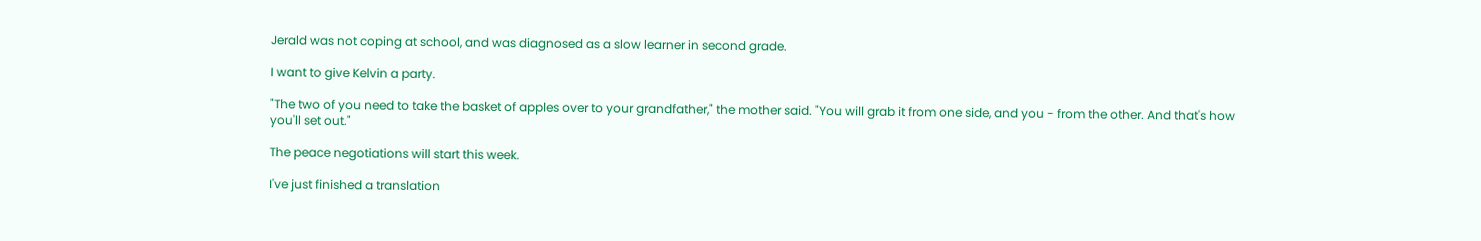Jerald was not coping at school, and was diagnosed as a slow learner in second grade.

I want to give Kelvin a party.

"The two of you need to take the basket of apples over to your grandfather," the mother said. "You will grab it from one side, and you - from the other. And that's how you'll set out."

The peace negotiations will start this week.

I've just finished a translation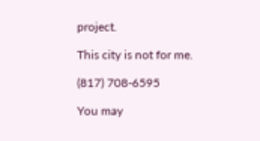project.

This city is not for me.

(817) 708-6595

You may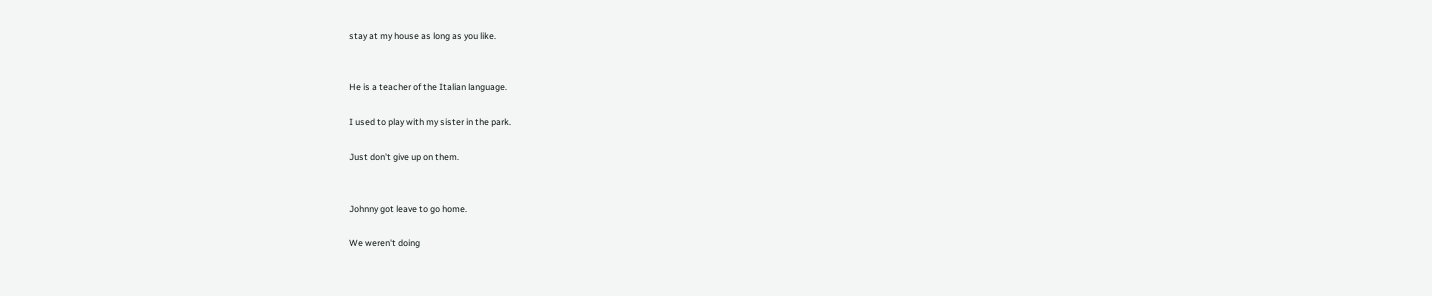stay at my house as long as you like.


He is a teacher of the Italian language.

I used to play with my sister in the park.

Just don't give up on them.


Johnny got leave to go home.

We weren't doing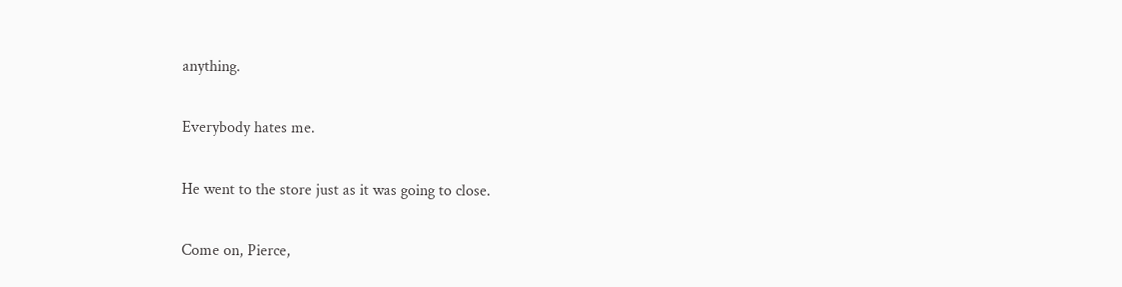anything.

Everybody hates me.

He went to the store just as it was going to close.

Come on, Pierce,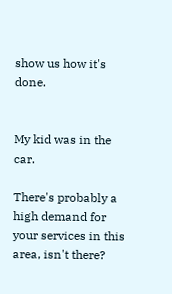show us how it's done.


My kid was in the car.

There's probably a high demand for your services in this area, isn't there?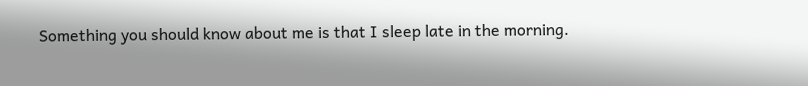Something you should know about me is that I sleep late in the morning.